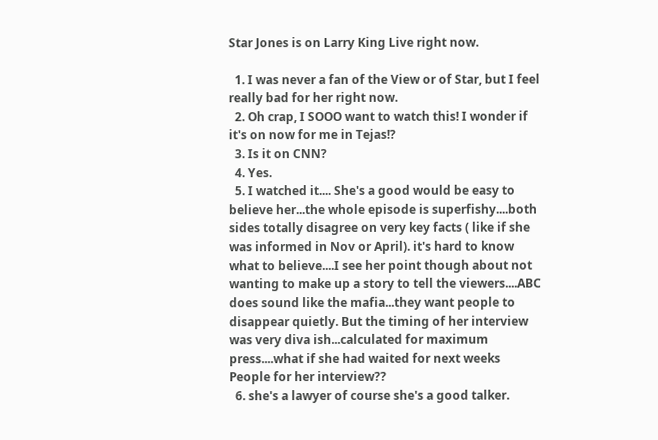Star Jones is on Larry King Live right now.

  1. I was never a fan of the View or of Star, but I feel really bad for her right now.
  2. Oh crap, I SOOO want to watch this! I wonder if it's on now for me in Tejas!?
  3. Is it on CNN?
  4. Yes.
  5. I watched it.... She's a good would be easy to believe her...the whole episode is superfishy....both sides totally disagree on very key facts ( like if she was informed in Nov or April). it's hard to know what to believe....I see her point though about not wanting to make up a story to tell the viewers....ABC does sound like the mafia...they want people to disappear quietly. But the timing of her interview was very diva ish...calculated for maximum press....what if she had waited for next weeks People for her interview??
  6. she's a lawyer of course she's a good talker.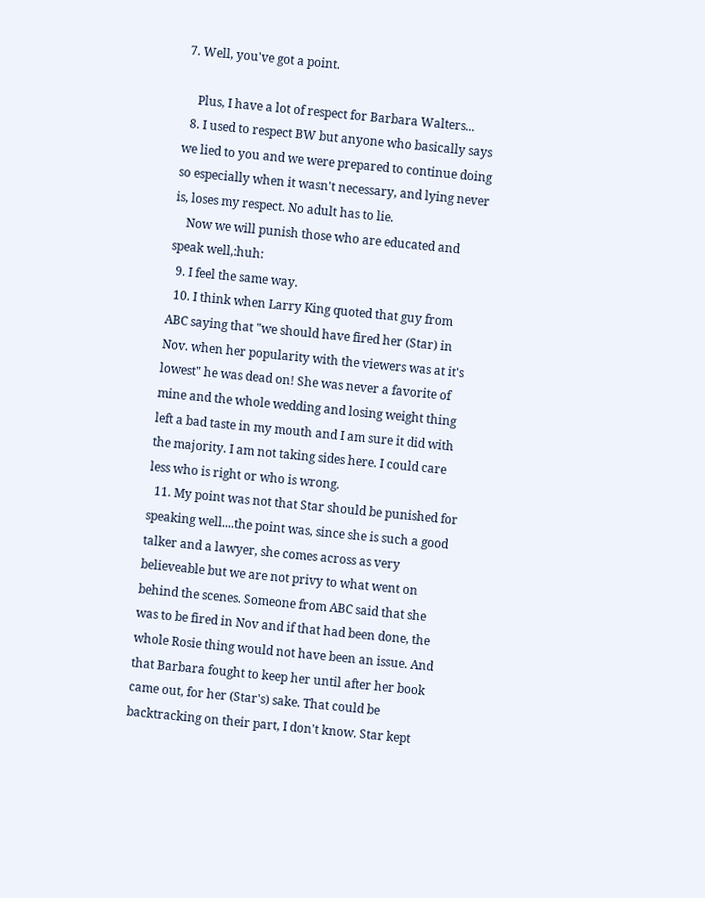7. Well, you've got a point.

    Plus, I have a lot of respect for Barbara Walters...
  8. I used to respect BW but anyone who basically says we lied to you and we were prepared to continue doing so especially when it wasn't necessary, and lying never is, loses my respect. No adult has to lie.
    Now we will punish those who are educated and speak well,:huh:
  9. I feel the same way.
  10. I think when Larry King quoted that guy from ABC saying that "we should have fired her (Star) in Nov. when her popularity with the viewers was at it's lowest" he was dead on! She was never a favorite of mine and the whole wedding and losing weight thing left a bad taste in my mouth and I am sure it did with the majority. I am not taking sides here. I could care less who is right or who is wrong.
  11. My point was not that Star should be punished for speaking well....the point was, since she is such a good talker and a lawyer, she comes across as very believeable but we are not privy to what went on behind the scenes. Someone from ABC said that she was to be fired in Nov and if that had been done, the whole Rosie thing would not have been an issue. And that Barbara fought to keep her until after her book came out, for her (Star's) sake. That could be backtracking on their part, I don't know. Star kept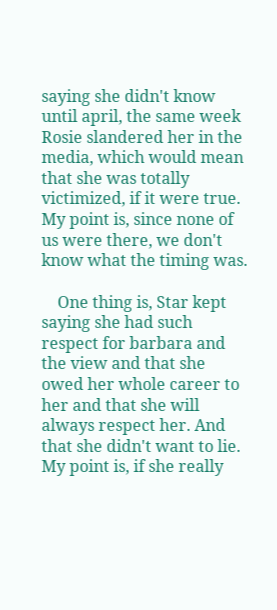saying she didn't know until april, the same week Rosie slandered her in the media, which would mean that she was totally victimized, if it were true. My point is, since none of us were there, we don't know what the timing was.

    One thing is, Star kept saying she had such respect for barbara and the view and that she owed her whole career to her and that she will always respect her. And that she didn't want to lie. My point is, if she really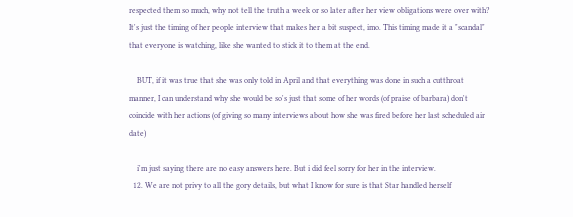respected them so much, why not tell the truth a week or so later after her view obligations were over with? It's just the timing of her people interview that makes her a bit suspect, imo. This timing made it a "scandal" that everyone is watching, like she wanted to stick it to them at the end.

    BUT, if it was true that she was only told in April and that everything was done in such a cutthroat manner, I can understand why she would be so's just that some of her words (of praise of barbara) don't coincide with her actions (of giving so many interviews about how she was fired before her last scheduled air date)

    i'm just saying there are no easy answers here. But i did feel sorry for her in the interview.
  12. We are not privy to all the gory details, but what I know for sure is that Star handled herself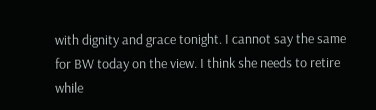with dignity and grace tonight. I cannot say the same for BW today on the view. I think she needs to retire while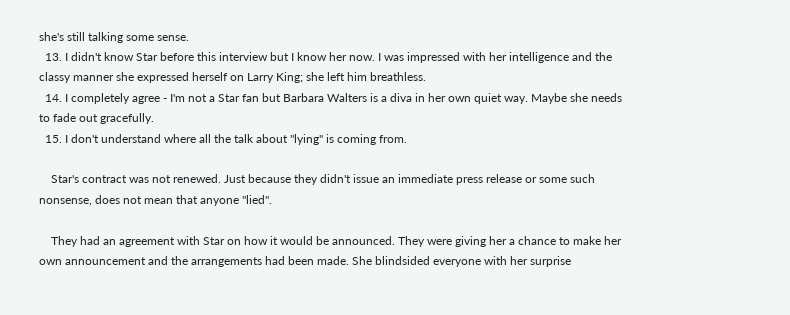she's still talking some sense.
  13. I didn't know Star before this interview but I know her now. I was impressed with her intelligence and the classy manner she expressed herself on Larry King; she left him breathless.
  14. I completely agree - I'm not a Star fan but Barbara Walters is a diva in her own quiet way. Maybe she needs to fade out gracefully.
  15. I don't understand where all the talk about "lying" is coming from.

    Star's contract was not renewed. Just because they didn't issue an immediate press release or some such nonsense, does not mean that anyone "lied".

    They had an agreement with Star on how it would be announced. They were giving her a chance to make her own announcement and the arrangements had been made. She blindsided everyone with her surprise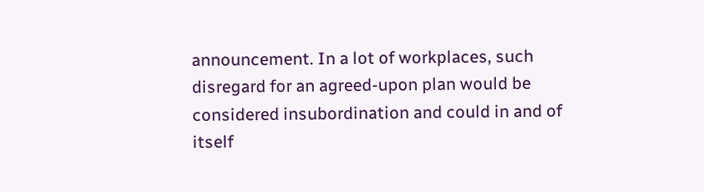announcement. In a lot of workplaces, such disregard for an agreed-upon plan would be considered insubordination and could in and of itself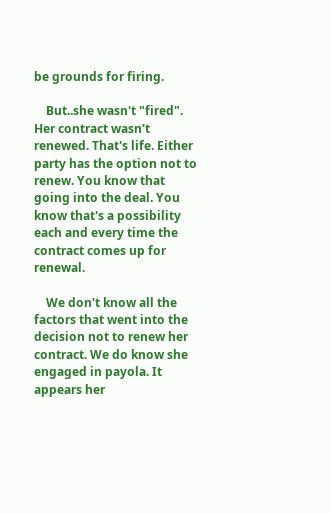be grounds for firing.

    But..she wasn't "fired". Her contract wasn't renewed. That's life. Either party has the option not to renew. You know that going into the deal. You know that's a possibility each and every time the contract comes up for renewal.

    We don't know all the factors that went into the decision not to renew her contract. We do know she engaged in payola. It appears her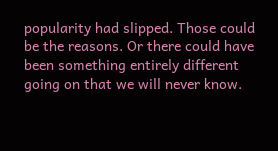popularity had slipped. Those could be the reasons. Or there could have been something entirely different going on that we will never know.